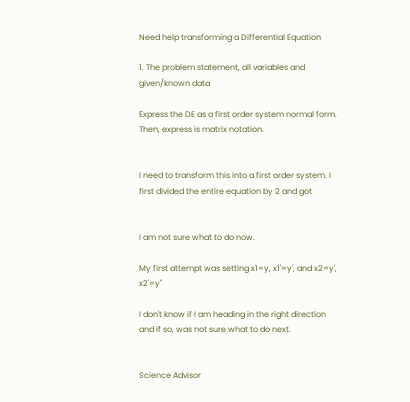Need help transforming a Differential Equation

1. The problem statement, all variables and given/known data

Express the DE as a first order system normal form. Then, express is matrix notation.


I need to transform this into a first order system. I first divided the entire equation by 2 and got


I am not sure what to do now.

My first attempt was setting x1=y, x1'=y', and x2=y', x2'=y''

I don't know if I am heading in the right direction and if so, was not sure what to do next.


Science Advisor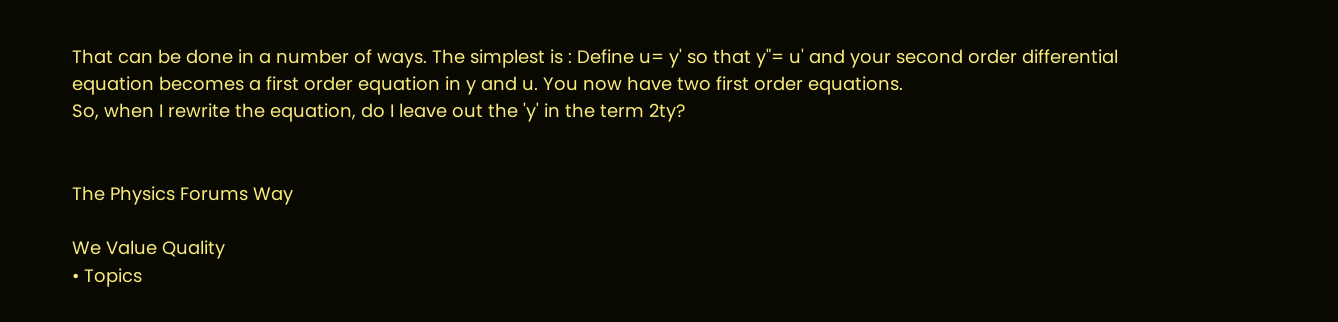That can be done in a number of ways. The simplest is : Define u= y' so that y"= u' and your second order differential equation becomes a first order equation in y and u. You now have two first order equations.
So, when I rewrite the equation, do I leave out the 'y' in the term 2ty?


The Physics Forums Way

We Value Quality
• Topics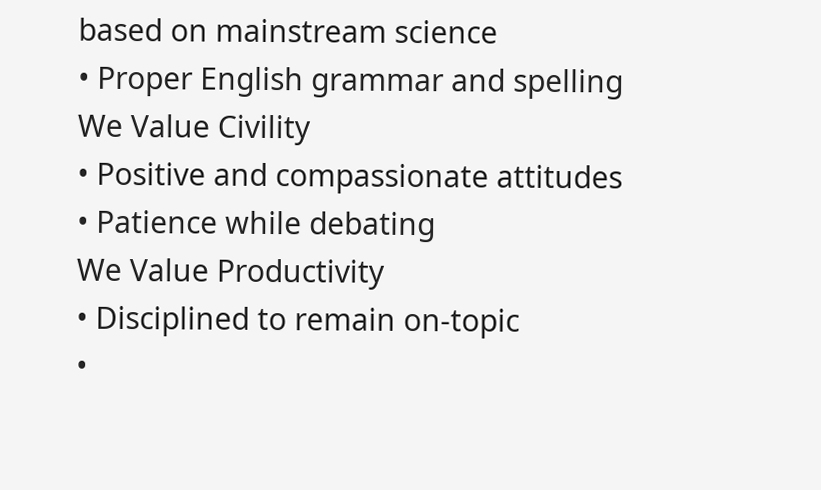based on mainstream science
• Proper English grammar and spelling
We Value Civility
• Positive and compassionate attitudes
• Patience while debating
We Value Productivity
• Disciplined to remain on-topic
•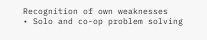Recognition of own weaknesses
• Solo and co-op problem solving